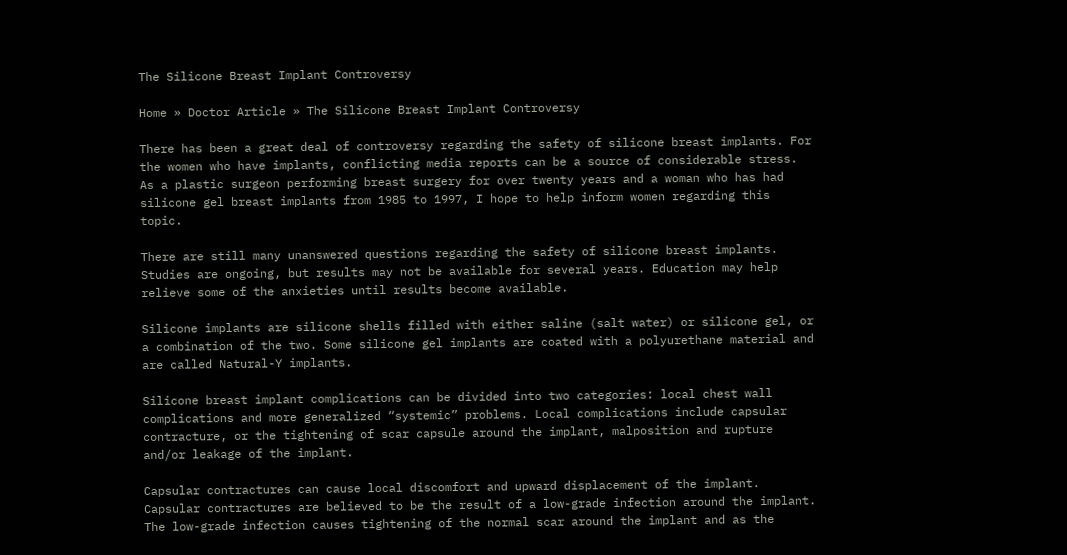The Silicone Breast Implant Controversy

Home » Doctor Article » The Silicone Breast Implant Controversy

There has been a great deal of controversy regarding the safety of silicone breast implants. For the women who have implants, conflicting media reports can be a source of considerable stress. As a plastic surgeon performing breast surgery for over twenty years and a woman who has had silicone gel breast implants from 1985 to 1997, I hope to help inform women regarding this topic.

There are still many unanswered questions regarding the safety of silicone breast implants. Studies are ongoing, but results may not be available for several years. Education may help relieve some of the anxieties until results become available.

Silicone implants are silicone shells filled with either saline (salt water) or silicone gel, or a combination of the two. Some silicone gel implants are coated with a polyurethane material and are called Natural-Y implants.

Silicone breast implant complications can be divided into two categories: local chest wall complications and more generalized “systemic” problems. Local complications include capsular contracture, or the tightening of scar capsule around the implant, malposition and rupture and/or leakage of the implant.

Capsular contractures can cause local discomfort and upward displacement of the implant. Capsular contractures are believed to be the result of a low-grade infection around the implant. The low-grade infection causes tightening of the normal scar around the implant and as the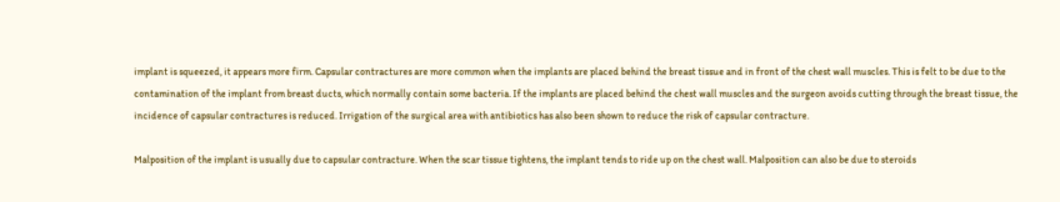implant is squeezed, it appears more firm. Capsular contractures are more common when the implants are placed behind the breast tissue and in front of the chest wall muscles. This is felt to be due to the contamination of the implant from breast ducts, which normally contain some bacteria. If the implants are placed behind the chest wall muscles and the surgeon avoids cutting through the breast tissue, the incidence of capsular contractures is reduced. Irrigation of the surgical area with antibiotics has also been shown to reduce the risk of capsular contracture.

Malposition of the implant is usually due to capsular contracture. When the scar tissue tightens, the implant tends to ride up on the chest wall. Malposition can also be due to steroids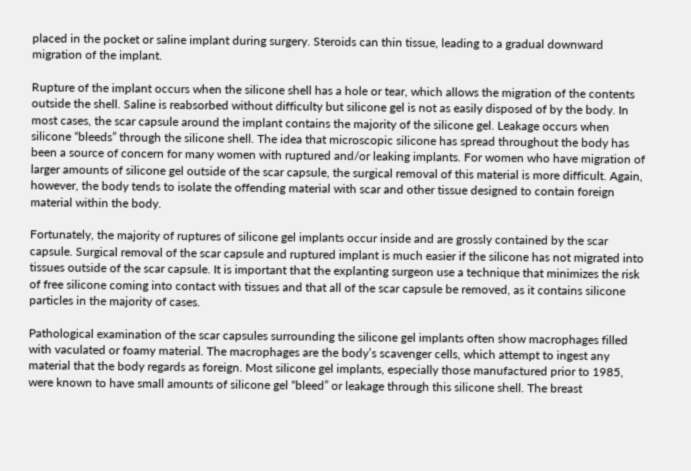placed in the pocket or saline implant during surgery. Steroids can thin tissue, leading to a gradual downward migration of the implant.

Rupture of the implant occurs when the silicone shell has a hole or tear, which allows the migration of the contents outside the shell. Saline is reabsorbed without difficulty but silicone gel is not as easily disposed of by the body. In most cases, the scar capsule around the implant contains the majority of the silicone gel. Leakage occurs when silicone “bleeds” through the silicone shell. The idea that microscopic silicone has spread throughout the body has been a source of concern for many women with ruptured and/or leaking implants. For women who have migration of larger amounts of silicone gel outside of the scar capsule, the surgical removal of this material is more difficult. Again, however, the body tends to isolate the offending material with scar and other tissue designed to contain foreign material within the body.

Fortunately, the majority of ruptures of silicone gel implants occur inside and are grossly contained by the scar capsule. Surgical removal of the scar capsule and ruptured implant is much easier if the silicone has not migrated into tissues outside of the scar capsule. It is important that the explanting surgeon use a technique that minimizes the risk of free silicone coming into contact with tissues and that all of the scar capsule be removed, as it contains silicone particles in the majority of cases.

Pathological examination of the scar capsules surrounding the silicone gel implants often show macrophages filled with vaculated or foamy material. The macrophages are the body’s scavenger cells, which attempt to ingest any material that the body regards as foreign. Most silicone gel implants, especially those manufactured prior to 1985, were known to have small amounts of silicone gel “bleed” or leakage through this silicone shell. The breast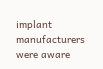implant manufacturers were aware